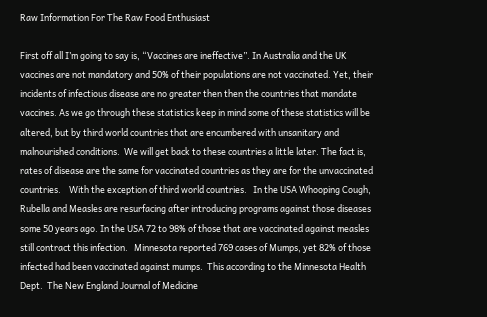Raw Information For The Raw Food Enthusiast

First off all I’m going to say is, “Vaccines are ineffective”. In Australia and the UK vaccines are not mandatory and 50% of their populations are not vaccinated. Yet, their incidents of infectious disease are no greater then then the countries that mandate vaccines. As we go through these statistics keep in mind some of these statistics will be altered, but by third world countries that are encumbered with unsanitary and malnourished conditions.  We will get back to these countries a little later. The fact is, rates of disease are the same for vaccinated countries as they are for the unvaccinated countries.    With the exception of third world countries.   In the USA Whooping Cough, Rubella and Measles are resurfacing after introducing programs against those diseases some 50 years ago. In the USA 72 to 98% of those that are vaccinated against measles still contract this infection.   Minnesota reported 769 cases of Mumps, yet 82% of those infected had been vaccinated against mumps.  This according to the Minnesota Health Dept.  The New England Journal of Medicine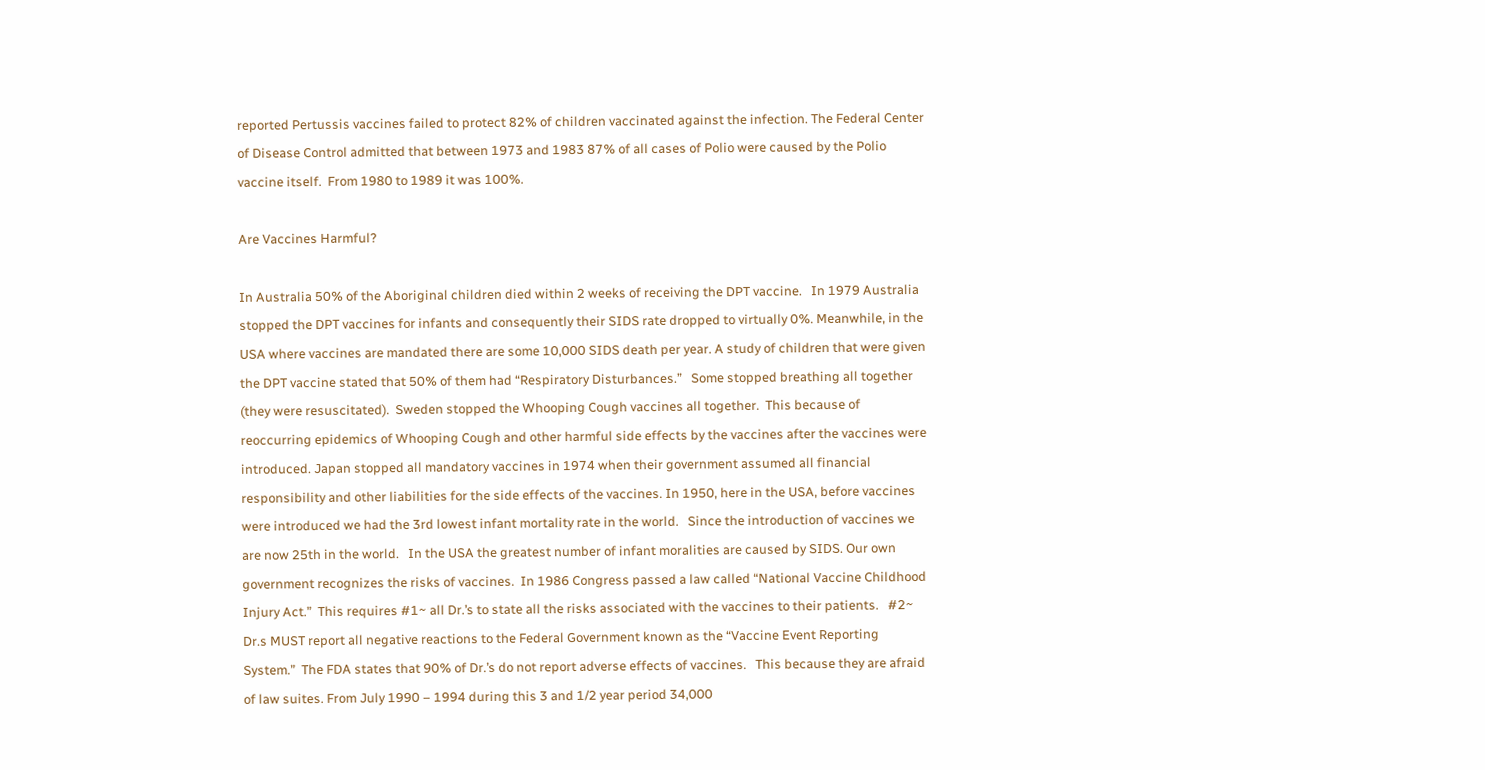reported Pertussis vaccines failed to protect 82% of children vaccinated against the infection. The Federal Center of Disease Control admitted that between 1973 and 1983 87% of all cases of Polio were caused by the Polio vaccine itself.  From 1980 to 1989 it was 100%.

Are Vaccines Harmful?

In Australia 50% of the Aboriginal children died within 2 weeks of receiving the DPT vaccine.   In 1979 Australia stopped the DPT vaccines for infants and consequently their SIDS rate dropped to virtually 0%. Meanwhile, in the USA where vaccines are mandated there are some 10,000 SIDS death per year. A study of children that were given the DPT vaccine stated that 50% of them had “Respiratory Disturbances.”   Some stopped breathing all together (they were resuscitated).  Sweden stopped the Whooping Cough vaccines all together.  This because of reoccurring epidemics of Whooping Cough and other harmful side effects by the vaccines after the vaccines were introduced. Japan stopped all mandatory vaccines in 1974 when their government assumed all financial responsibility and other liabilities for the side effects of the vaccines. In 1950, here in the USA, before vaccines were introduced we had the 3rd lowest infant mortality rate in the world.   Since the introduction of vaccines we are now 25th in the world.   In the USA the greatest number of infant moralities are caused by SIDS. Our own government recognizes the risks of vaccines.  In 1986 Congress passed a law called “National Vaccine Childhood Injury Act.”  This requires #1~ all Dr.’s to state all the risks associated with the vaccines to their patients.   #2~ Dr.s MUST report all negative reactions to the Federal Government known as the “Vaccine Event Reporting System.”  The FDA states that 90% of Dr.’s do not report adverse effects of vaccines.   This because they are afraid of law suites. From July 1990 – 1994 during this 3 and 1/2 year period 34,000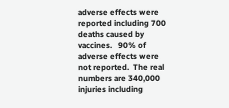adverse effects were reported including 700 deaths caused by vaccines.   90% of adverse effects were not reported.  The real numbers are 340,000 injuries including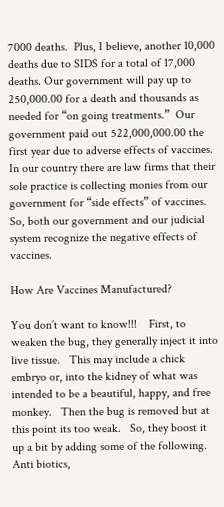7000 deaths.  Plus, I believe, another 10,000 deaths due to SIDS for a total of 17,000 deaths. Our government will pay up to 250,000.00 for a death and thousands as needed for “on going treatments.”  Our government paid out 522,000,000.00 the first year due to adverse effects of vaccines. In our country there are law firms that their sole practice is collecting monies from our government for “side effects” of vaccines.   So, both our government and our judicial system recognize the negative effects of vaccines.

How Are Vaccines Manufactured?

You don’t want to know!!!    First, to weaken the bug, they generally inject it into live tissue.   This may include a chick embryo or, into the kidney of what was intended to be a beautiful, happy, and free monkey.   Then the bug is removed but at this point its too weak.   So, they boost it up a bit by adding some of the following.  Anti biotics,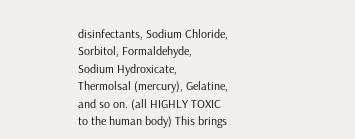disinfectants, Sodium Chloride, Sorbitol, Formaldehyde, Sodium Hydroxicate, Thermolsal (mercury), Gelatine, and so on. (all HIGHLY TOXIC to the human body) This brings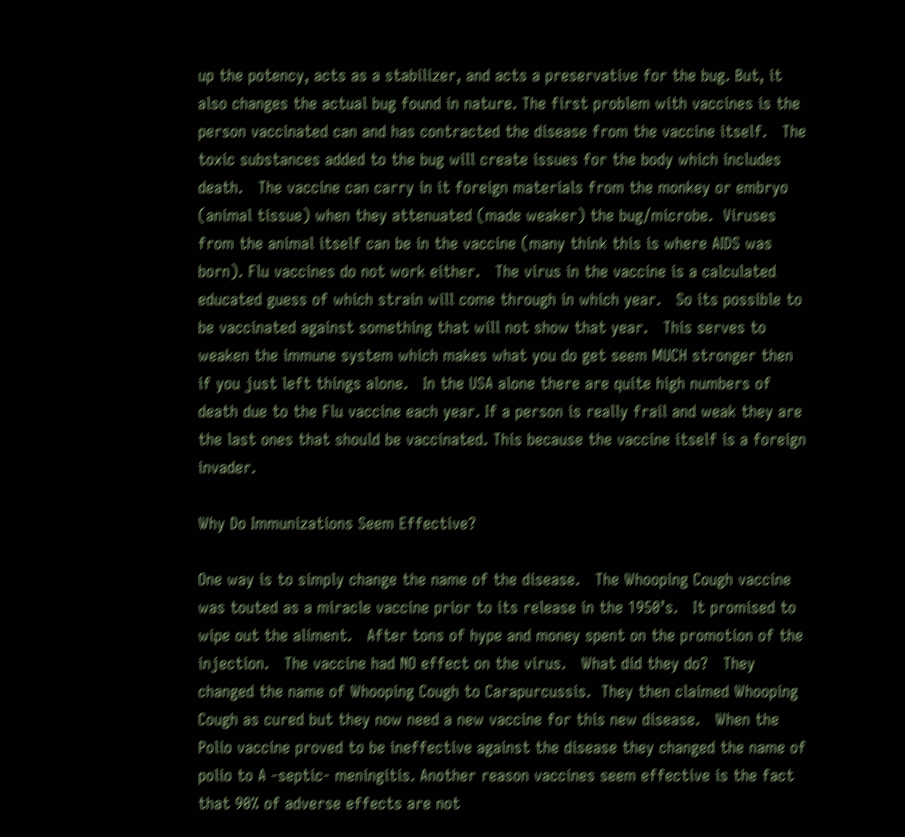up the potency, acts as a stabilizer, and acts a preservative for the bug. But, it also changes the actual bug found in nature. The first problem with vaccines is the person vaccinated can and has contracted the disease from the vaccine itself.   The toxic substances added to the bug will create issues for the body which includes death.   The vaccine can carry in it foreign materials from the monkey or embryo (animal tissue) when they attenuated (made weaker) the bug/microbe.  Viruses from the animal itself can be in the vaccine (many think this is where AIDS was born). Flu vaccines do not work either.   The virus in the vaccine is a calculated educated guess of which strain will come through in which year.   So its possible to be vaccinated against something that will not show that year.   This serves to weaken the immune system which makes what you do get seem MUCH stronger then if you just left things alone.   In the USA alone there are quite high numbers of death due to the Flu vaccine each year. If a person is really frail and weak they are the last ones that should be vaccinated. This because the vaccine itself is a foreign invader.

Why Do Immunizations Seem Effective?

One way is to simply change the name of the disease.   The Whooping Cough vaccine was touted as a miracle vaccine prior to its release in the 1950’s.   It promised to wipe out the aliment.   After tons of hype and money spent on the promotion of the injection.   The vaccine had NO effect on the virus.   What did they do?   They changed the name of Whooping Cough to Carapurcussis.  They then claimed Whooping Cough as cured but they now need a new vaccine for this new disease.   When the Polio vaccine proved to be ineffective against the disease they changed the name of polio to A -septic- meningitis. Another reason vaccines seem effective is the fact that 90% of adverse effects are not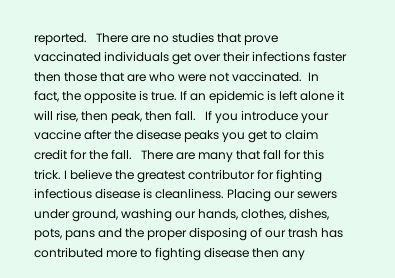reported.   There are no studies that prove vaccinated individuals get over their infections faster then those that are who were not vaccinated.  In fact, the opposite is true. If an epidemic is left alone it will rise, then peak, then fall.   If you introduce your vaccine after the disease peaks you get to claim credit for the fall.   There are many that fall for this trick. I believe the greatest contributor for fighting infectious disease is cleanliness. Placing our sewers under ground, washing our hands, clothes, dishes, pots, pans and the proper disposing of our trash has contributed more to fighting disease then any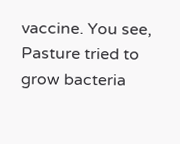vaccine. You see, Pasture tried to grow bacteria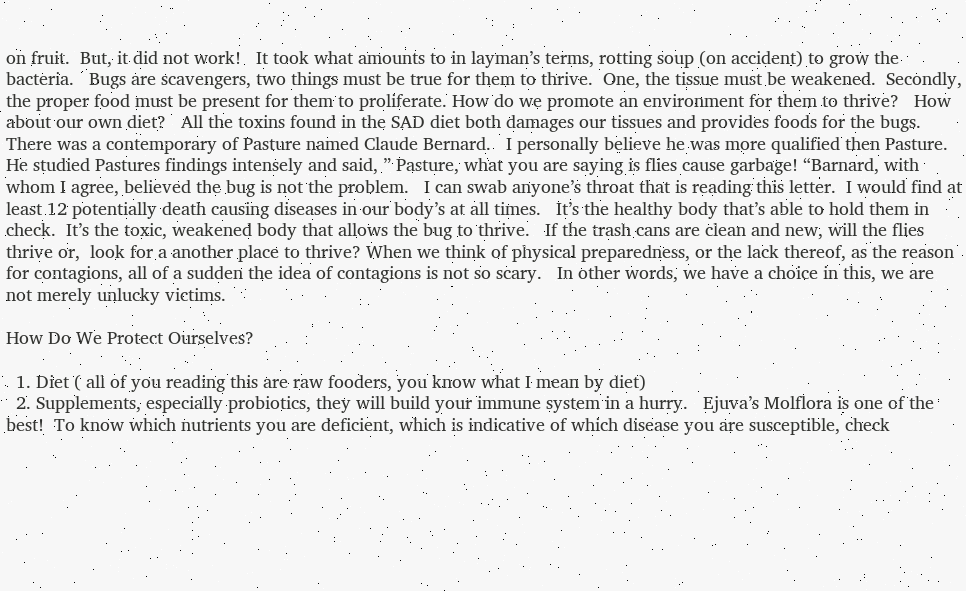on fruit.  But, it did not work!   It took what amounts to in layman’s terms, rotting soup (on accident) to grow the bacteria.   Bugs are scavengers, two things must be true for them to thrive.  One, the tissue must be weakened.  Secondly, the proper food must be present for them to proliferate. How do we promote an environment for them to thrive?   How about our own diet?   All the toxins found in the SAD diet both damages our tissues and provides foods for the bugs.  There was a contemporary of Pasture named Claude Bernard.   I personally believe he was more qualified then Pasture.  He studied Pastures findings intensely and said, ” Pasture, what you are saying is flies cause garbage! “Barnard, with whom I agree, believed the bug is not the problem.   I can swab anyone’s throat that is reading this letter.  I would find at least 12 potentially death causing diseases in our body’s at all times.   It’s the healthy body that’s able to hold them in check.  It’s the toxic, weakened body that allows the bug to thrive.   If the trash cans are clean and new, will the flies thrive or,  look for a another place to thrive? When we think of physical preparedness, or the lack thereof, as the reason for contagions, all of a sudden the idea of contagions is not so scary.   In other words, we have a choice in this, we are not merely unlucky victims.

How Do We Protect Ourselves?

  1. Diet ( all of you reading this are raw fooders, you know what I mean by diet)
  2. Supplements, especially probiotics, they will build your immune system in a hurry.   Ejuva’s Molflora is one of the best!  To know which nutrients you are deficient, which is indicative of which disease you are susceptible, check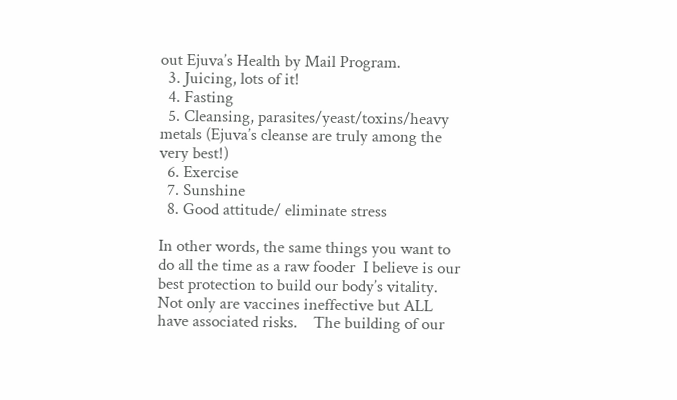out Ejuva’s Health by Mail Program.
  3. Juicing, lots of it!
  4. Fasting
  5. Cleansing, parasites/yeast/toxins/heavy metals (Ejuva’s cleanse are truly among the very best!)
  6. Exercise
  7. Sunshine
  8. Good attitude/ eliminate stress

In other words, the same things you want to do all the time as a raw fooder  I believe is our best protection to build our body’s vitality. Not only are vaccines ineffective but ALL have associated risks.    The building of our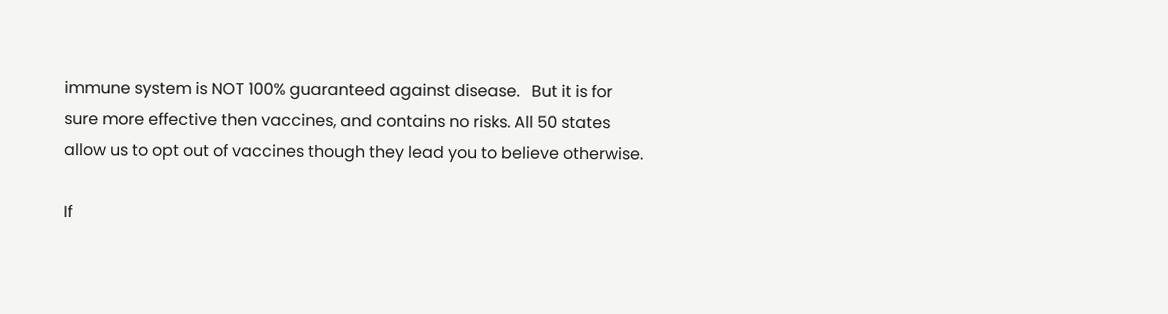immune system is NOT 100% guaranteed against disease.   But it is for sure more effective then vaccines, and contains no risks. All 50 states allow us to opt out of vaccines though they lead you to believe otherwise.

If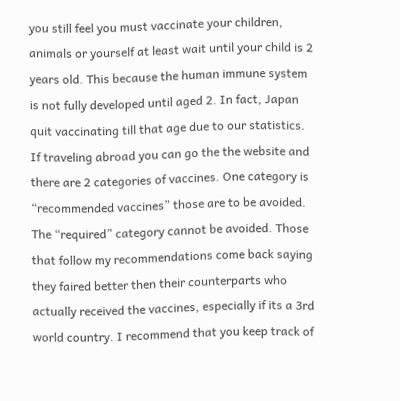you still feel you must vaccinate your children, animals or yourself at least wait until your child is 2 years old. This because the human immune system is not fully developed until aged 2. In fact, Japan quit vaccinating till that age due to our statistics. If traveling abroad you can go the the website and there are 2 categories of vaccines. One category is “recommended vaccines” those are to be avoided. The “required” category cannot be avoided. Those that follow my recommendations come back saying they faired better then their counterparts who actually received the vaccines, especially if its a 3rd world country. I recommend that you keep track of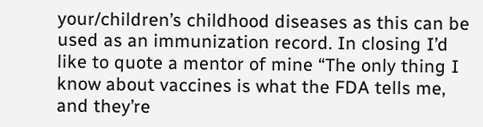your/children’s childhood diseases as this can be used as an immunization record. In closing I’d like to quote a mentor of mine “The only thing I know about vaccines is what the FDA tells me, and they’re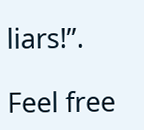liars!”.

Feel free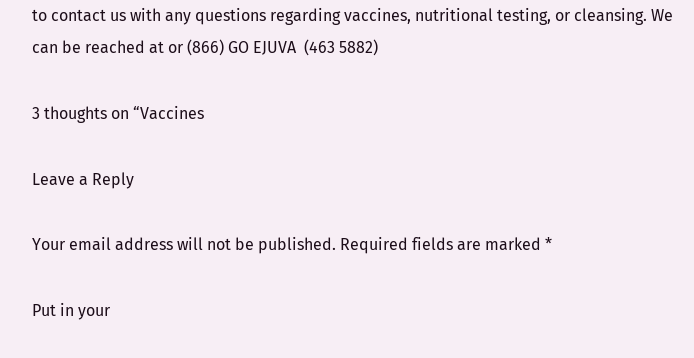to contact us with any questions regarding vaccines, nutritional testing, or cleansing. We can be reached at or (866) GO EJUVA  (463 5882)

3 thoughts on “Vaccines

Leave a Reply

Your email address will not be published. Required fields are marked *

Put in your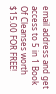email address and get access to 5 in 1 Book Of Cleanses worth  $15.00 FOR FREE!